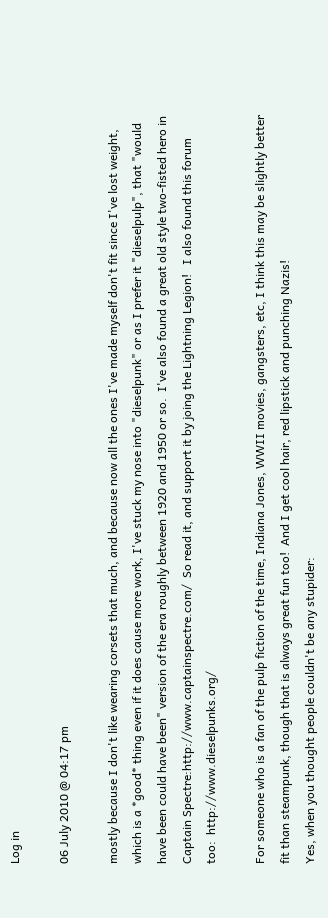Log in

06 July 2010 @ 04:17 pm

mostly because I don't like wearing corsets that much, and because now all the ones I've made myself don't fit since I've lost weight, which is a *good* thing even if it does cause more work, I've stuck my nose into "dieselpunk" or as I prefer it "dieselpulp", that "would have been could have been" version of the era roughly between 1920 and 1950 or so.  I've also found a great old style two-fisted hero in Captain Spectre:http://www.captainspectre.com/  So read it, and support it by joing the Lightning Legion!   I also found this forum too:  http://www.dieselpunks.org/

For someone who is a fan of the pulp fiction of the time, Indiana Jones, WWII movies, gangsters, etc, I think this may be slightly better fit than steampunk, though that is always great fun too!  And I get cool hair, red lipstick and punching Nazis!
Yes, when you thought people couldn't be any stupider: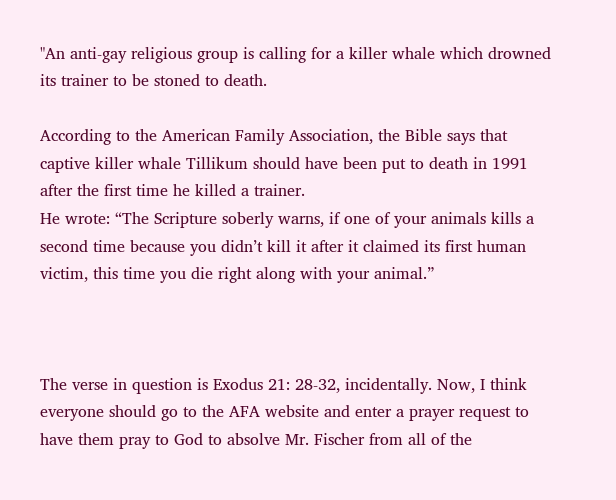"An anti-gay religious group is calling for a killer whale which drowned its trainer to be stoned to death.

According to the American Family Association, the Bible says that captive killer whale Tillikum should have been put to death in 1991 after the first time he killed a trainer.
He wrote: “The Scripture soberly warns, if one of your animals kills a second time because you didn’t kill it after it claimed its first human victim, this time you die right along with your animal.”



The verse in question is Exodus 21: 28-32, incidentally. Now, I think everyone should go to the AFA website and enter a prayer request to have them pray to God to absolve Mr. Fischer from all of the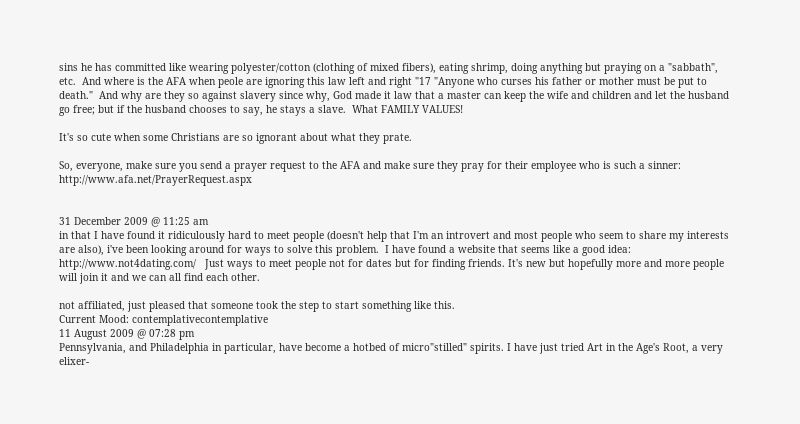sins he has committed like wearing polyester/cotton (clothing of mixed fibers), eating shrimp, doing anything but praying on a "sabbath", etc.  And where is the AFA when peole are ignoring this law left and right "17 "Anyone who curses his father or mother must be put to death."  And why are they so against slavery since why, God made it law that a master can keep the wife and children and let the husband go free; but if the husband chooses to say, he stays a slave.  What FAMILY VALUES!

It's so cute when some Christians are so ignorant about what they prate.

So, everyone, make sure you send a prayer request to the AFA and make sure they pray for their employee who is such a sinner: http://www.afa.net/PrayerRequest.aspx


31 December 2009 @ 11:25 am
in that I have found it ridiculously hard to meet people (doesn't help that I'm an introvert and most people who seem to share my interests are also), i've been looking around for ways to solve this problem.  I have found a website that seems like a good idea: http://www.not4dating.com/   Just ways to meet people not for dates but for finding friends. It's new but hopefully more and more people will join it and we can all find each other.

not affiliated, just pleased that someone took the step to start something like this.
Current Mood: contemplativecontemplative
11 August 2009 @ 07:28 pm
Pennsylvania, and Philadelphia in particular, have become a hotbed of micro"stilled" spirits. I have just tried Art in the Age's Root, a very elixer-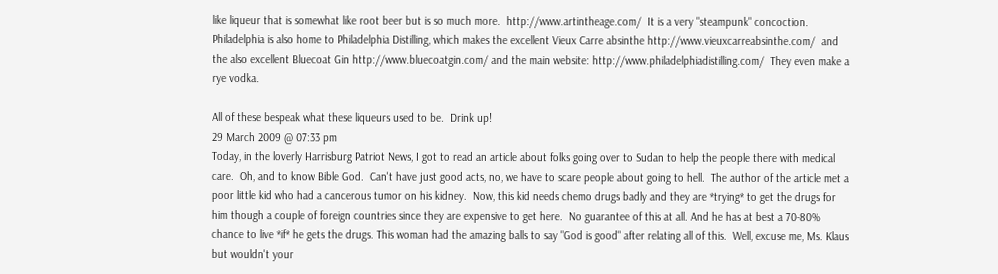like liqueur that is somewhat like root beer but is so much more.  http://www.artintheage.com/  It is a very "steampunk" concoction.  Philadelphia is also home to Philadelphia Distilling, which makes the excellent Vieux Carre absinthe http://www.vieuxcarreabsinthe.com/  and the also excellent Bluecoat Gin http://www.bluecoatgin.com/ and the main website: http://www.philadelphiadistilling.com/  They even make a rye vodka.

All of these bespeak what these liqueurs used to be.  Drink up!
29 March 2009 @ 07:33 pm
Today, in the loverly Harrisburg Patriot News, I got to read an article about folks going over to Sudan to help the people there with medical care.  Oh, and to know Bible God.  Can't have just good acts, no, we have to scare people about going to hell.  The author of the article met a poor little kid who had a cancerous tumor on his kidney.  Now, this kid needs chemo drugs badly and they are *trying* to get the drugs for him though a couple of foreign countries since they are expensive to get here.  No guarantee of this at all. And he has at best a 70-80% chance to live *if* he gets the drugs. This woman had the amazing balls to say "God is good" after relating all of this.  Well, excuse me, Ms. Klaus but wouldn't your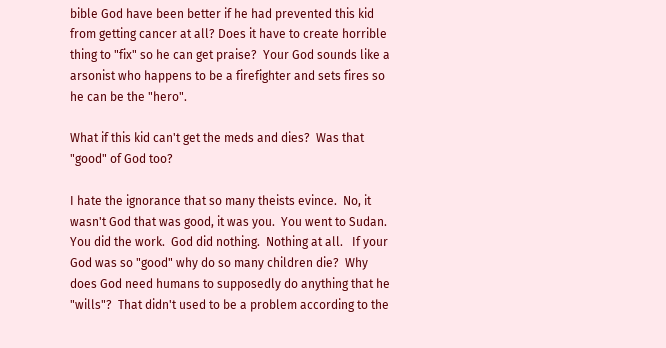bible God have been better if he had prevented this kid from getting cancer at all? Does it have to create horrible thing to "fix" so he can get praise?  Your God sounds like a arsonist who happens to be a firefighter and sets fires so he can be the "hero".

What if this kid can't get the meds and dies?  Was that "good" of God too?

I hate the ignorance that so many theists evince.  No, it wasn't God that was good, it was you.  You went to Sudan.  You did the work.  God did nothing.  Nothing at all.   If your God was so "good" why do so many children die?  Why does God need humans to supposedly do anything that he "wills"?  That didn't used to be a problem according to the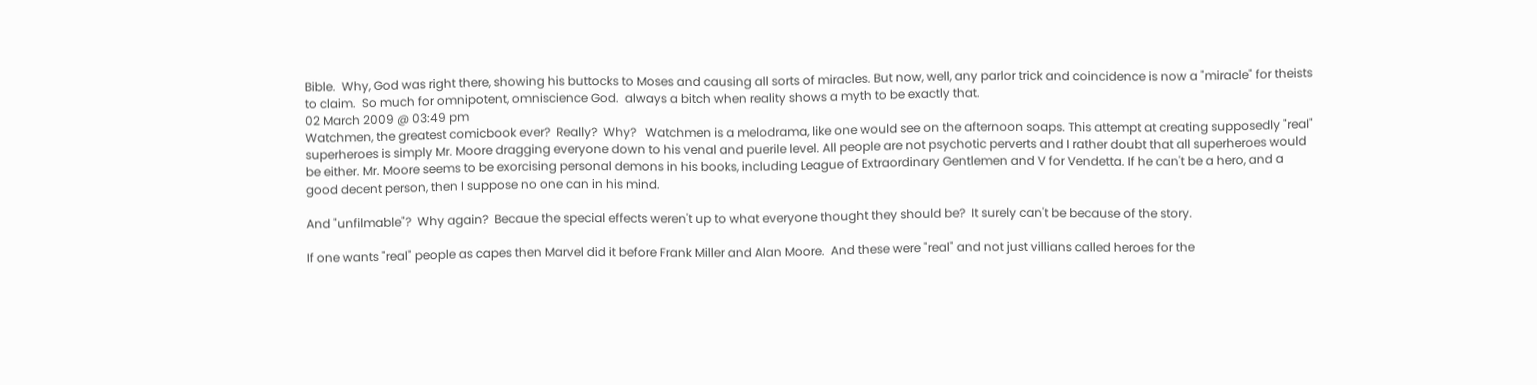Bible.  Why, God was right there, showing his buttocks to Moses and causing all sorts of miracles. But now, well, any parlor trick and coincidence is now a "miracle" for theists to claim.  So much for omnipotent, omniscience God.  always a bitch when reality shows a myth to be exactly that.
02 March 2009 @ 03:49 pm
Watchmen, the greatest comicbook ever?  Really?  Why?   Watchmen is a melodrama, like one would see on the afternoon soaps. This attempt at creating supposedly "real" superheroes is simply Mr. Moore dragging everyone down to his venal and puerile level. All people are not psychotic perverts and I rather doubt that all superheroes would be either. Mr. Moore seems to be exorcising personal demons in his books, including League of Extraordinary Gentlemen and V for Vendetta. If he can't be a hero, and a good decent person, then I suppose no one can in his mind.

And "unfilmable"?  Why again?  Becaue the special effects weren't up to what everyone thought they should be?  It surely can't be because of the story.

If one wants "real" people as capes then Marvel did it before Frank Miller and Alan Moore.  And these were "real" and not just villians called heroes for the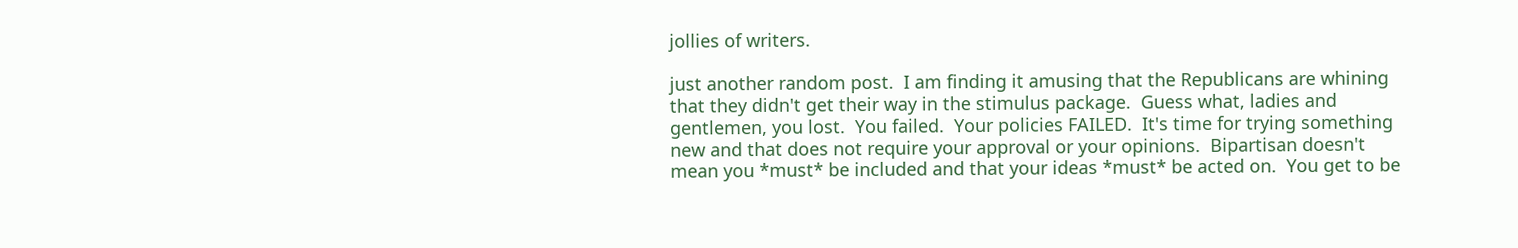jollies of writers.

just another random post.  I am finding it amusing that the Republicans are whining that they didn't get their way in the stimulus package.  Guess what, ladies and gentlemen, you lost.  You failed.  Your policies FAILED.  It's time for trying something new and that does not require your approval or your opinions.  Bipartisan doesn't mean you *must* be included and that your ideas *must* be acted on.  You get to be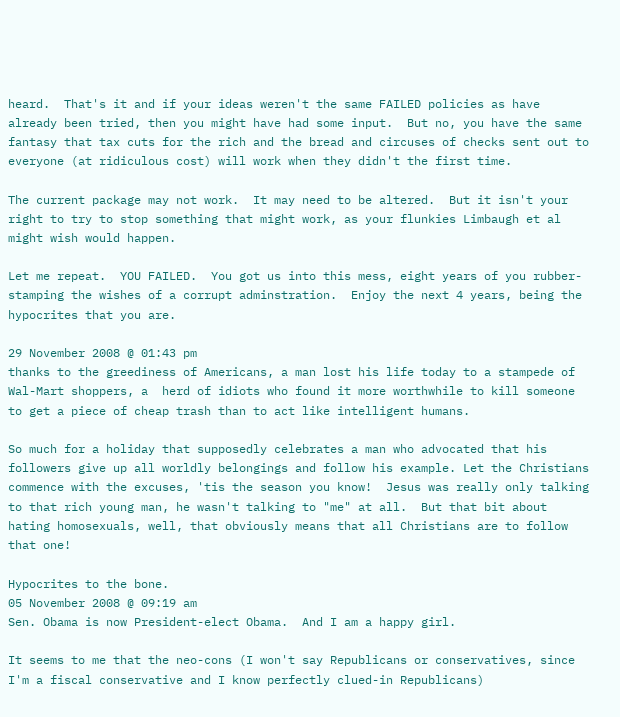heard.  That's it and if your ideas weren't the same FAILED policies as have already been tried, then you might have had some input.  But no, you have the same fantasy that tax cuts for the rich and the bread and circuses of checks sent out to everyone (at ridiculous cost) will work when they didn't the first time.

The current package may not work.  It may need to be altered.  But it isn't your right to try to stop something that might work, as your flunkies Limbaugh et al might wish would happen.

Let me repeat.  YOU FAILED.  You got us into this mess, eight years of you rubber-stamping the wishes of a corrupt adminstration.  Enjoy the next 4 years, being the hypocrites that you are.

29 November 2008 @ 01:43 pm
thanks to the greediness of Americans, a man lost his life today to a stampede of Wal-Mart shoppers, a  herd of idiots who found it more worthwhile to kill someone to get a piece of cheap trash than to act like intelligent humans.

So much for a holiday that supposedly celebrates a man who advocated that his followers give up all worldly belongings and follow his example. Let the Christians commence with the excuses, 'tis the season you know!  Jesus was really only talking to that rich young man, he wasn't talking to "me" at all.  But that bit about hating homosexuals, well, that obviously means that all Christians are to follow that one!

Hypocrites to the bone.
05 November 2008 @ 09:19 am
Sen. Obama is now President-elect Obama.  And I am a happy girl.

It seems to me that the neo-cons (I won't say Republicans or conservatives, since I'm a fiscal conservative and I know perfectly clued-in Republicans)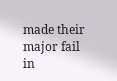made their major fail in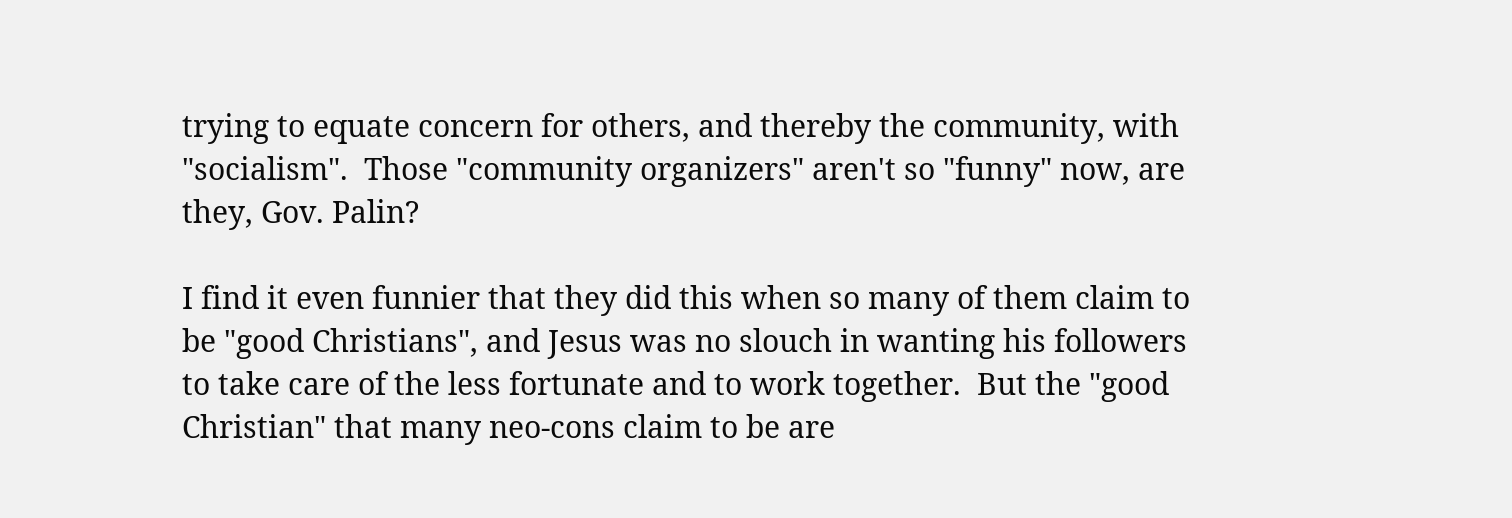trying to equate concern for others, and thereby the community, with "socialism".  Those "community organizers" aren't so "funny" now, are they, Gov. Palin?

I find it even funnier that they did this when so many of them claim to be "good Christians", and Jesus was no slouch in wanting his followers to take care of the less fortunate and to work together.  But the "good Christian" that many neo-cons claim to be are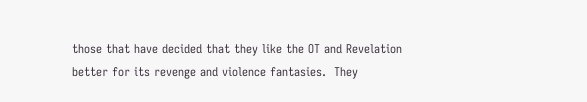those that have decided that they like the OT and Revelation better for its revenge and violence fantasies.  They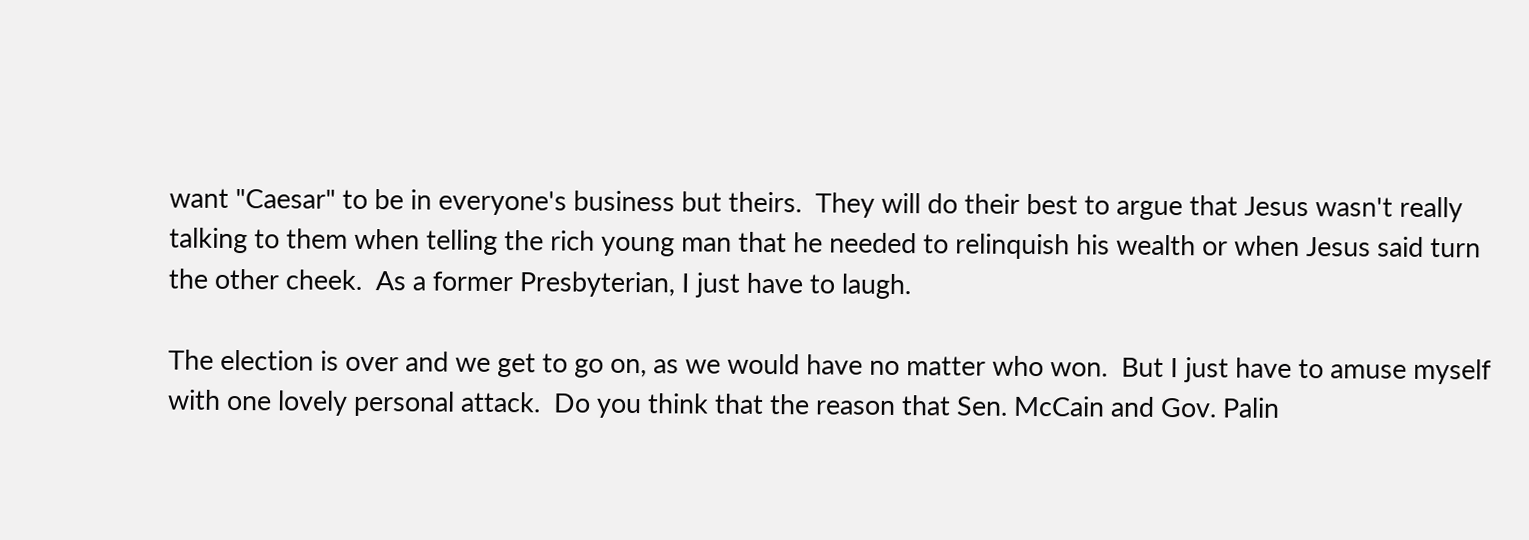want "Caesar" to be in everyone's business but theirs.  They will do their best to argue that Jesus wasn't really talking to them when telling the rich young man that he needed to relinquish his wealth or when Jesus said turn the other cheek.  As a former Presbyterian, I just have to laugh.

The election is over and we get to go on, as we would have no matter who won.  But I just have to amuse myself with one lovely personal attack.  Do you think that the reason that Sen. McCain and Gov. Palin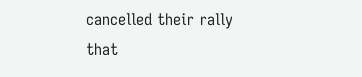cancelled their rally that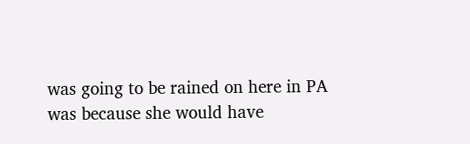was going to be rained on here in PA was because she would have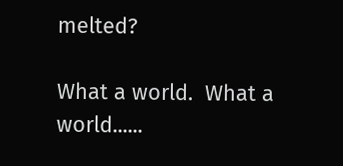melted?

What a world.  What a world......